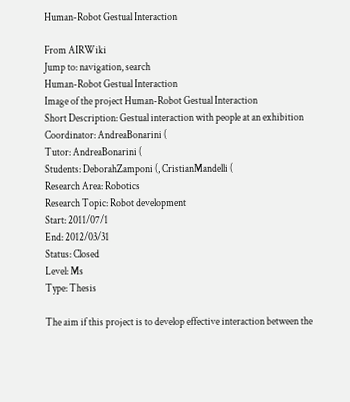Human-Robot Gestual Interaction

From AIRWiki
Jump to: navigation, search
Human-Robot Gestual Interaction
Image of the project Human-Robot Gestual Interaction
Short Description: Gestual interaction with people at an exhibition
Coordinator: AndreaBonarini (
Tutor: AndreaBonarini (
Students: DeborahZamponi (, CristianMandelli (
Research Area: Robotics
Research Topic: Robot development
Start: 2011/07/1
End: 2012/03/31
Status: Closed
Level: Ms
Type: Thesis

The aim if this project is to develop effective interaction between the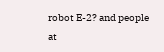robot E-2? and people at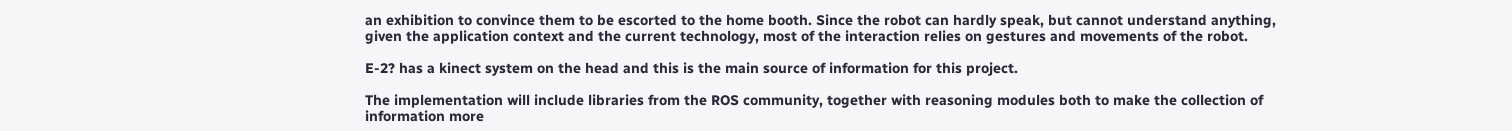an exhibition to convince them to be escorted to the home booth. Since the robot can hardly speak, but cannot understand anything, given the application context and the current technology, most of the interaction relies on gestures and movements of the robot.

E-2? has a kinect system on the head and this is the main source of information for this project.

The implementation will include libraries from the ROS community, together with reasoning modules both to make the collection of information more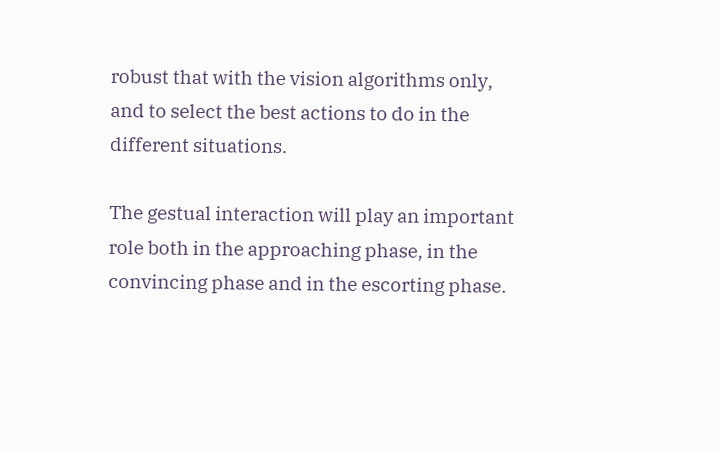robust that with the vision algorithms only, and to select the best actions to do in the different situations.

The gestual interaction will play an important role both in the approaching phase, in the convincing phase and in the escorting phase.